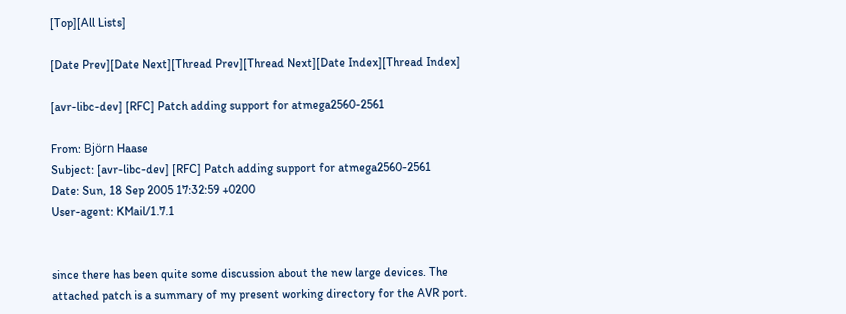[Top][All Lists]

[Date Prev][Date Next][Thread Prev][Thread Next][Date Index][Thread Index]

[avr-libc-dev] [RFC] Patch adding support for atmega2560-2561

From: Björn Haase
Subject: [avr-libc-dev] [RFC] Patch adding support for atmega2560-2561
Date: Sun, 18 Sep 2005 17:32:59 +0200
User-agent: KMail/1.7.1


since there has been quite some discussion about the new large devices. The
attached patch is a summary of my present working directory for the AVR port.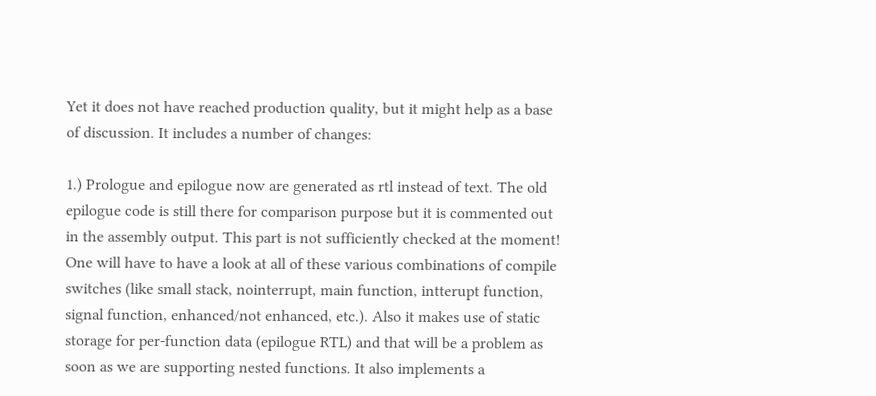Yet it does not have reached production quality, but it might help as a base
of discussion. It includes a number of changes:

1.) Prologue and epilogue now are generated as rtl instead of text. The old
epilogue code is still there for comparison purpose but it is commented out
in the assembly output. This part is not sufficiently checked at the moment!
One will have to have a look at all of these various combinations of compile
switches (like small stack, nointerrupt, main function, intterupt function,
signal function, enhanced/not enhanced, etc.). Also it makes use of static
storage for per-function data (epilogue RTL) and that will be a problem as
soon as we are supporting nested functions. It also implements a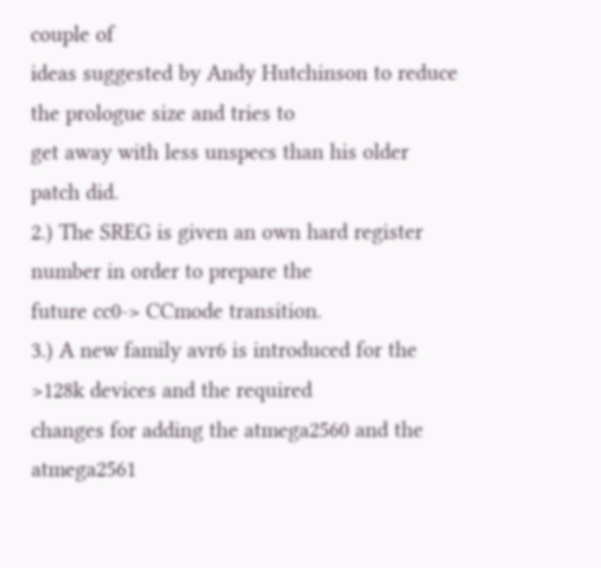couple of
ideas suggested by Andy Hutchinson to reduce the prologue size and tries to
get away with less unspecs than his older patch did.
2.) The SREG is given an own hard register number in order to prepare the
future cc0-> CCmode transition.
3.) A new family avr6 is introduced for the >128k devices and the required
changes for adding the atmega2560 and the atmega2561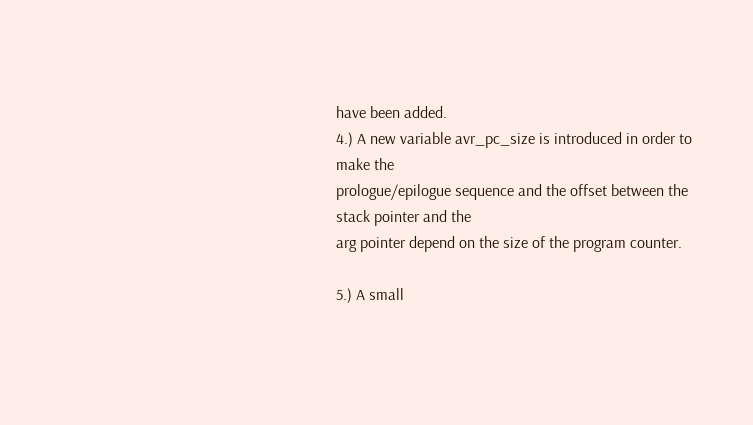have been added.
4.) A new variable avr_pc_size is introduced in order to make the
prologue/epilogue sequence and the offset between the stack pointer and the
arg pointer depend on the size of the program counter.

5.) A small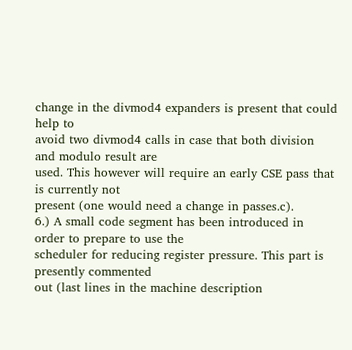change in the divmod4 expanders is present that could help to
avoid two divmod4 calls in case that both division and modulo result are
used. This however will require an early CSE pass that is currently not
present (one would need a change in passes.c).
6.) A small code segment has been introduced in order to prepare to use the
scheduler for reducing register pressure. This part is presently commented
out (last lines in the machine description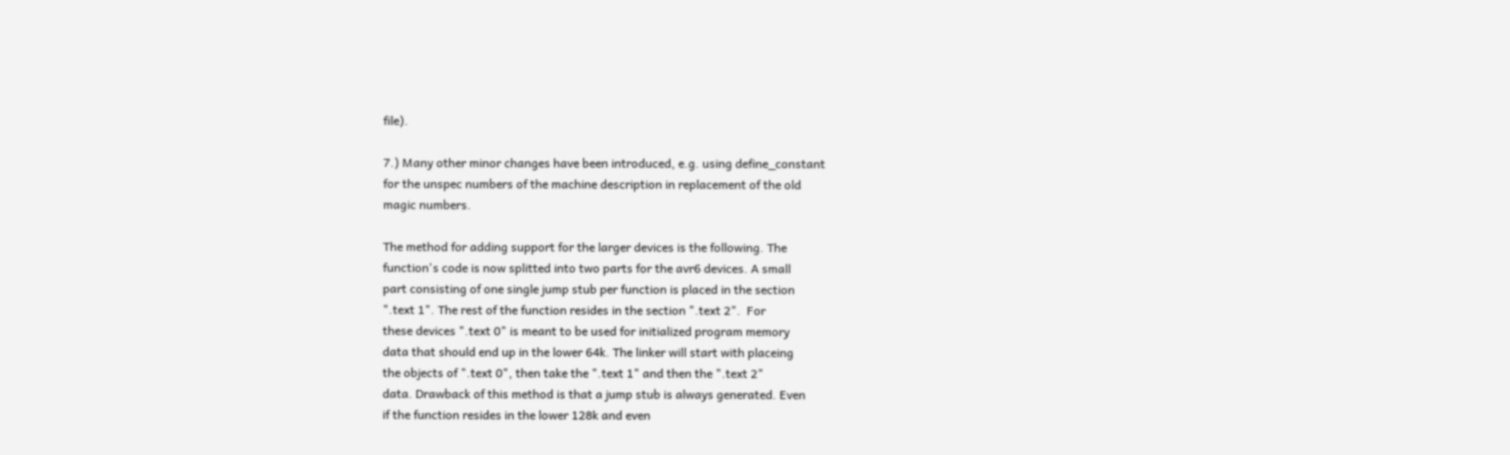file).

7.) Many other minor changes have been introduced, e.g. using define_constant
for the unspec numbers of the machine description in replacement of the old
magic numbers.

The method for adding support for the larger devices is the following. The
function's code is now splitted into two parts for the avr6 devices. A small
part consisting of one single jump stub per function is placed in the section
".text 1". The rest of the function resides in the section ".text 2".  For
these devices ".text 0" is meant to be used for initialized program memory
data that should end up in the lower 64k. The linker will start with placeing
the objects of ".text 0", then take the ".text 1" and then the ".text 2"
data. Drawback of this method is that a jump stub is always generated. Even
if the function resides in the lower 128k and even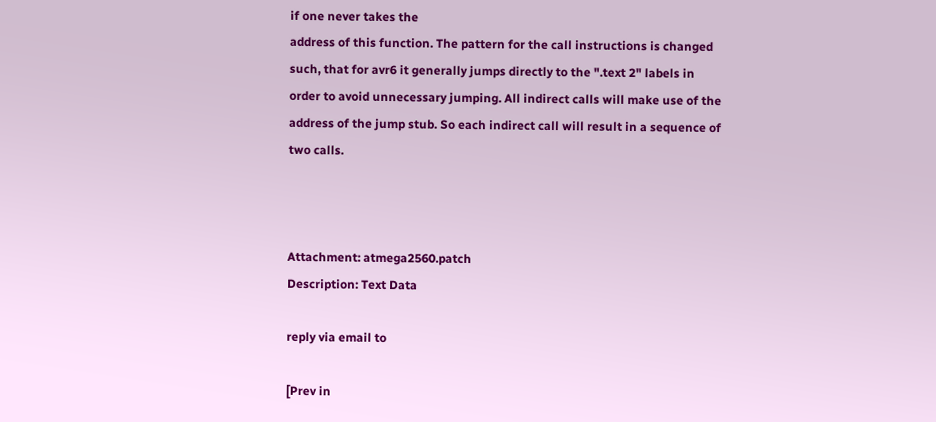if one never takes the
address of this function. The pattern for the call instructions is changed
such, that for avr6 it generally jumps directly to the ".text 2" labels in
order to avoid unnecessary jumping. All indirect calls will make use of the
address of the jump stub. So each indirect call will result in a sequence of
two calls.



Attachment: atmega2560.patch
Description: Text Data

reply via email to

[Prev in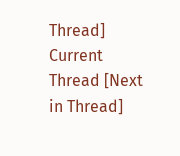Thread] Current Thread [Next in Thread]